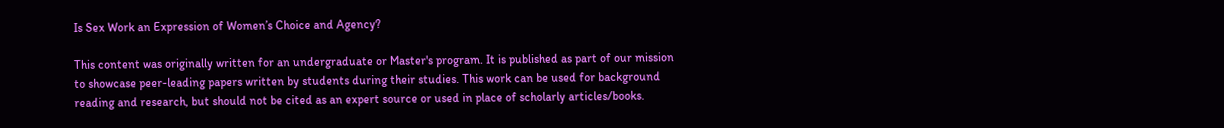Is Sex Work an Expression of Women’s Choice and Agency?

This content was originally written for an undergraduate or Master's program. It is published as part of our mission to showcase peer-leading papers written by students during their studies. This work can be used for background reading and research, but should not be cited as an expert source or used in place of scholarly articles/books.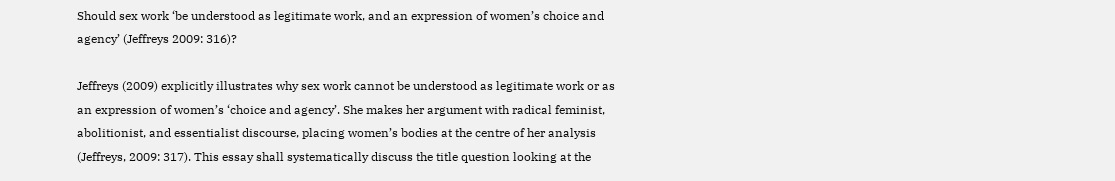Should sex work ‘be understood as legitimate work, and an expression of women’s choice and agency’ (Jeffreys 2009: 316)?

Jeffreys (2009) explicitly illustrates why sex work cannot be understood as legitimate work or as an expression of women’s ‘choice and agency’. She makes her argument with radical feminist, abolitionist, and essentialist discourse, placing women’s bodies at the centre of her analysis (Jeffreys, 2009: 317). This essay shall systematically discuss the title question looking at the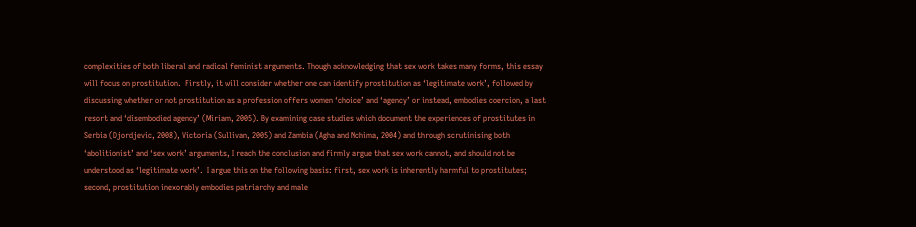complexities of both liberal and radical feminist arguments. Though acknowledging that sex work takes many forms, this essay will focus on prostitution.  Firstly, it will consider whether one can identify prostitution as ‘legitimate work’, followed by discussing whether or not prostitution as a profession offers women ‘choice’ and ‘agency’ or instead, embodies coercion, a last resort and ‘disembodied agency’ (Miriam, 2005). By examining case studies which document the experiences of prostitutes in Serbia (Djordjevic, 2008), Victoria (Sullivan, 2005) and Zambia (Agha and Nchima, 2004) and through scrutinising both ‘abolitionist’ and ‘sex work’ arguments, I reach the conclusion and firmly argue that sex work cannot, and should not be understood as ‘legitimate work’.  I argue this on the following basis: first, sex work is inherently harmful to prostitutes; second, prostitution inexorably embodies patriarchy and male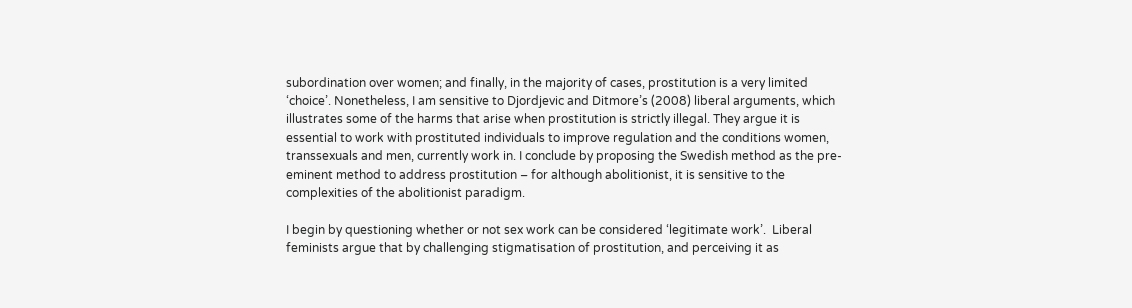subordination over women; and finally, in the majority of cases, prostitution is a very limited ‘choice’. Nonetheless, I am sensitive to Djordjevic and Ditmore’s (2008) liberal arguments, which illustrates some of the harms that arise when prostitution is strictly illegal. They argue it is essential to work with prostituted individuals to improve regulation and the conditions women, transsexuals and men, currently work in. I conclude by proposing the Swedish method as the pre-eminent method to address prostitution – for although abolitionist, it is sensitive to the complexities of the abolitionist paradigm.

I begin by questioning whether or not sex work can be considered ‘legitimate work’.  Liberal feminists argue that by challenging stigmatisation of prostitution, and perceiving it as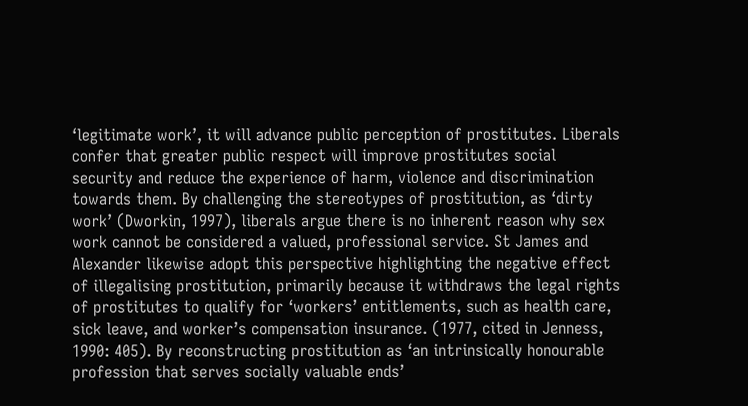‘legitimate work’, it will advance public perception of prostitutes. Liberals confer that greater public respect will improve prostitutes social security and reduce the experience of harm, violence and discrimination towards them. By challenging the stereotypes of prostitution, as ‘dirty work’ (Dworkin, 1997), liberals argue there is no inherent reason why sex work cannot be considered a valued, professional service. St James and Alexander likewise adopt this perspective highlighting the negative effect of illegalising prostitution, primarily because it withdraws the legal rights of prostitutes to qualify for ‘workers’ entitlements, such as health care, sick leave, and worker’s compensation insurance. (1977, cited in Jenness, 1990: 405). By reconstructing prostitution as ‘an intrinsically honourable profession that serves socially valuable ends’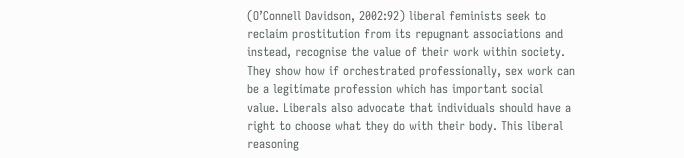(O’Connell Davidson, 2002:92) liberal feminists seek to reclaim prostitution from its repugnant associations and instead, recognise the value of their work within society. They show how if orchestrated professionally, sex work can be a legitimate profession which has important social value. Liberals also advocate that individuals should have a right to choose what they do with their body. This liberal reasoning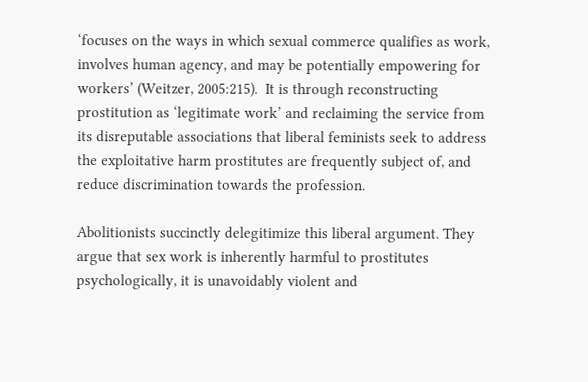‘focuses on the ways in which sexual commerce qualifies as work, involves human agency, and may be potentially empowering for workers’ (Weitzer, 2005:215).  It is through reconstructing prostitution as ‘legitimate work’ and reclaiming the service from its disreputable associations that liberal feminists seek to address the exploitative harm prostitutes are frequently subject of, and reduce discrimination towards the profession.

Abolitionists succinctly delegitimize this liberal argument. They argue that sex work is inherently harmful to prostitutes psychologically, it is unavoidably violent and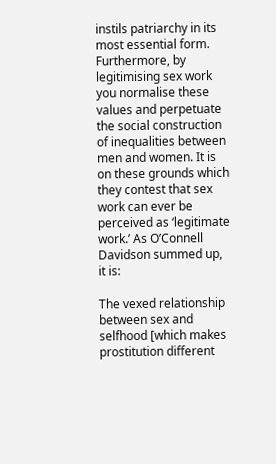instils patriarchy in its most essential form. Furthermore, by legitimising sex work you normalise these values and perpetuate the social construction of inequalities between men and women. It is on these grounds which they contest that sex work can ever be perceived as ‘legitimate work.’ As O’Connell Davidson summed up, it is:

The vexed relationship between sex and selfhood [which makes prostitution different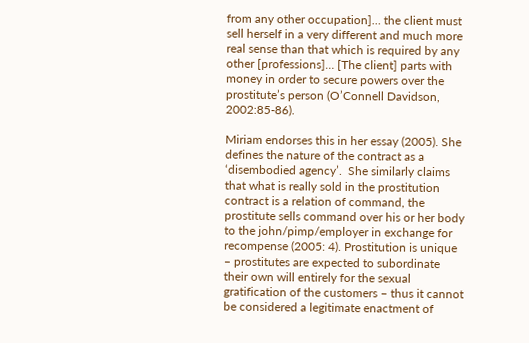from any other occupation]… the client must sell herself in a very different and much more real sense than that which is required by any other [professions]… [The client] parts with money in order to secure powers over the prostitute’s person (O’Connell Davidson, 2002:85-86).

Miriam endorses this in her essay (2005). She defines the nature of the contract as a ‘disembodied agency’.  She similarly claims that what is really sold in the prostitution contract is a relation of command, the prostitute sells command over his or her body to the john/pimp/employer in exchange for recompense (2005: 4). Prostitution is unique – prostitutes are expected to subordinate their own will entirely for the sexual gratification of the customers – thus it cannot be considered a legitimate enactment of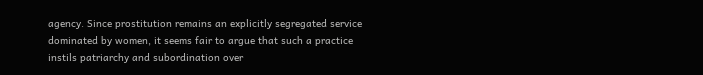agency. Since prostitution remains an explicitly segregated service dominated by women, it seems fair to argue that such a practice instils patriarchy and subordination over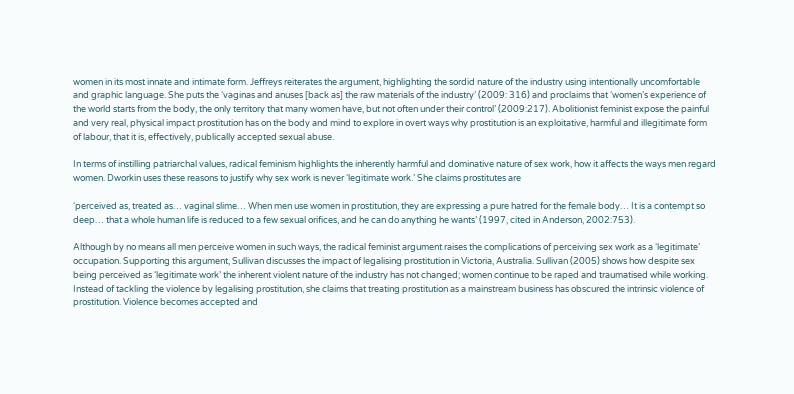women in its most innate and intimate form. Jeffreys reiterates the argument, highlighting the sordid nature of the industry using intentionally uncomfortable and graphic language. She puts the ‘vaginas and anuses [back as] the raw materials of the industry’ (2009: 316) and proclaims that ‘women’s experience of the world starts from the body, the only territory that many women have, but not often under their control’ (2009:217). Abolitionist feminist expose the painful and very real, physical impact prostitution has on the body and mind to explore in overt ways why prostitution is an exploitative, harmful and illegitimate form of labour, that it is, effectively, publically accepted sexual abuse.

In terms of instilling patriarchal values, radical feminism highlights the inherently harmful and dominative nature of sex work, how it affects the ways men regard women. Dworkin uses these reasons to justify why sex work is never ‘legitimate work.’ She claims prostitutes are

‘perceived as, treated as… vaginal slime… When men use women in prostitution, they are expressing a pure hatred for the female body… It is a contempt so deep… that a whole human life is reduced to a few sexual orifices, and he can do anything he wants’ (1997, cited in Anderson, 2002:753).

Although by no means all men perceive women in such ways, the radical feminist argument raises the complications of perceiving sex work as a ‘legitimate’ occupation. Supporting this argument, Sullivan discusses the impact of legalising prostitution in Victoria, Australia. Sullivan (2005) shows how despite sex being perceived as ‘legitimate work’ the inherent violent nature of the industry has not changed; women continue to be raped and traumatised while working. Instead of tackling the violence by legalising prostitution, she claims that treating prostitution as a mainstream business has obscured the intrinsic violence of prostitution. Violence becomes accepted and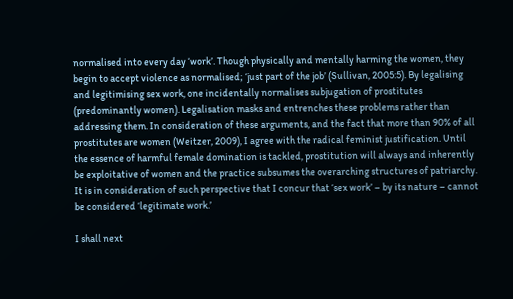normalised into every day ‘work’. Though physically and mentally harming the women, they begin to accept violence as normalised; ‘just part of the job’ (Sullivan, 2005:5). By legalising and legitimising sex work, one incidentally normalises subjugation of prostitutes (predominantly women). Legalisation masks and entrenches these problems rather than addressing them. In consideration of these arguments, and the fact that more than 90% of all prostitutes are women (Weitzer, 2009), I agree with the radical feminist justification. Until the essence of harmful female domination is tackled, prostitution will always and inherently be exploitative of women and the practice subsumes the overarching structures of patriarchy. It is in consideration of such perspective that I concur that ‘sex work’ – by its nature – cannot be considered ‘legitimate work.’

I shall next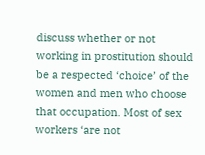discuss whether or not working in prostitution should be a respected ‘choice’ of the women and men who choose that occupation. Most of sex workers ‘are not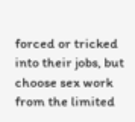forced or tricked into their jobs, but choose sex work from the limited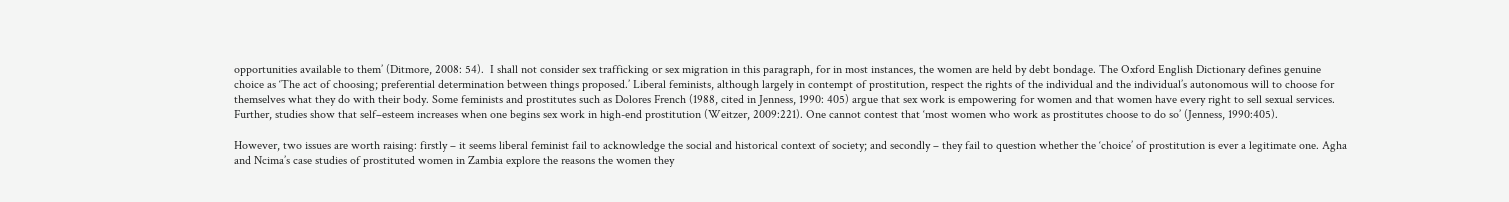opportunities available to them’ (Ditmore, 2008: 54).  I shall not consider sex trafficking or sex migration in this paragraph, for in most instances, the women are held by debt bondage. The Oxford English Dictionary defines genuine choice as ‘The act of choosing; preferential determination between things proposed.’ Liberal feminists, although largely in contempt of prostitution, respect the rights of the individual and the individual’s autonomous will to choose for themselves what they do with their body. Some feminists and prostitutes such as Dolores French (1988, cited in Jenness, 1990: 405) argue that sex work is empowering for women and that women have every right to sell sexual services. Further, studies show that self–esteem increases when one begins sex work in high-end prostitution (Weitzer, 2009:221). One cannot contest that ‘most women who work as prostitutes choose to do so’ (Jenness, 1990:405).

However, two issues are worth raising: firstly – it seems liberal feminist fail to acknowledge the social and historical context of society; and secondly – they fail to question whether the ‘choice’ of prostitution is ever a legitimate one. Agha and Ncima’s case studies of prostituted women in Zambia explore the reasons the women they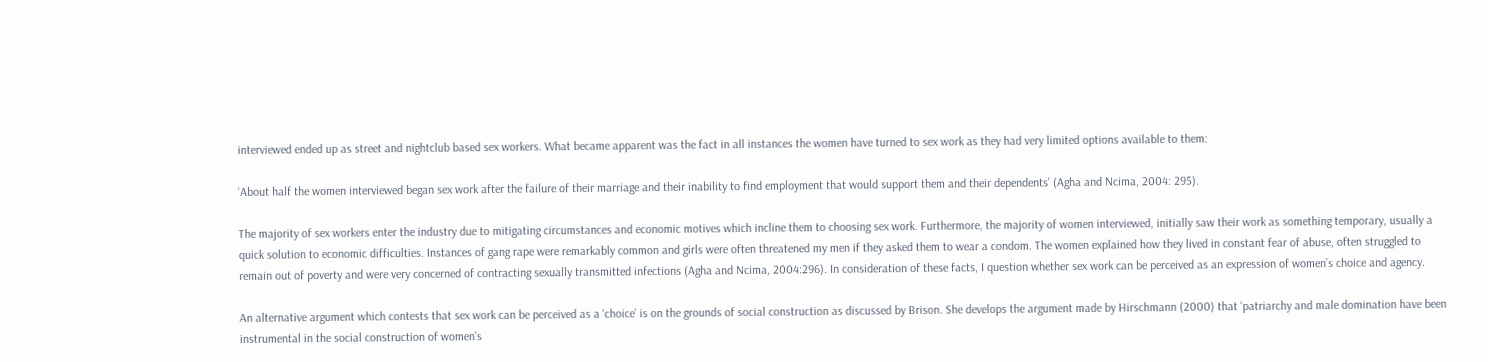interviewed ended up as street and nightclub based sex workers. What became apparent was the fact in all instances the women have turned to sex work as they had very limited options available to them:

‘About half the women interviewed began sex work after the failure of their marriage and their inability to find employment that would support them and their dependents’ (Agha and Ncima, 2004: 295).

The majority of sex workers enter the industry due to mitigating circumstances and economic motives which incline them to choosing sex work. Furthermore, the majority of women interviewed, initially saw their work as something temporary, usually a quick solution to economic difficulties. Instances of gang rape were remarkably common and girls were often threatened my men if they asked them to wear a condom. The women explained how they lived in constant fear of abuse, often struggled to remain out of poverty and were very concerned of contracting sexually transmitted infections (Agha and Ncima, 2004:296). In consideration of these facts, I question whether sex work can be perceived as an expression of women’s choice and agency.

An alternative argument which contests that sex work can be perceived as a ‘choice’ is on the grounds of social construction as discussed by Brison. She develops the argument made by Hirschmann (2000) that ‘patriarchy and male domination have been instrumental in the social construction of women’s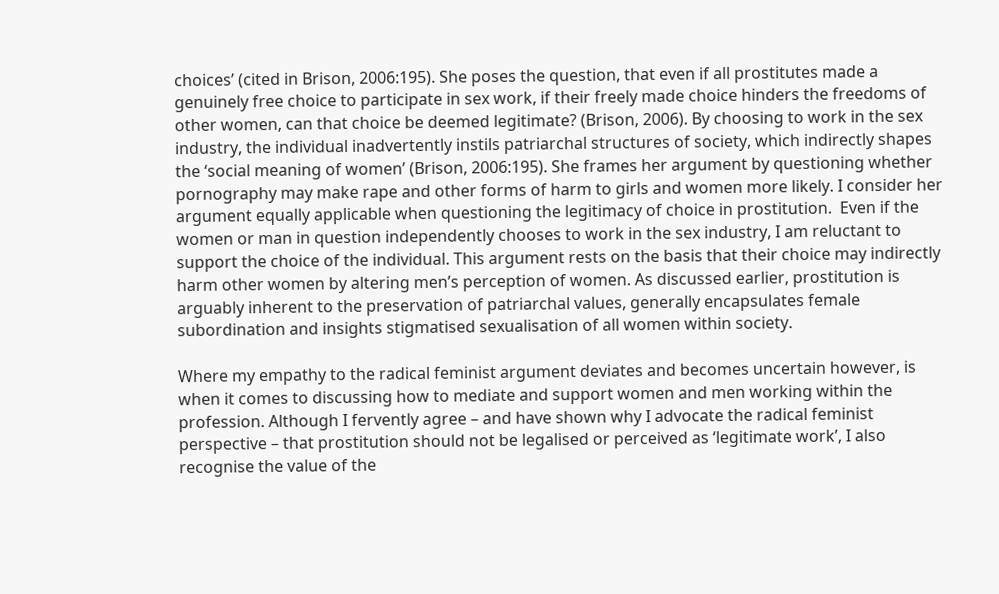choices’ (cited in Brison, 2006:195). She poses the question, that even if all prostitutes made a genuinely free choice to participate in sex work, if their freely made choice hinders the freedoms of other women, can that choice be deemed legitimate? (Brison, 2006). By choosing to work in the sex industry, the individual inadvertently instils patriarchal structures of society, which indirectly shapes the ‘social meaning of women’ (Brison, 2006:195). She frames her argument by questioning whether pornography may make rape and other forms of harm to girls and women more likely. I consider her argument equally applicable when questioning the legitimacy of choice in prostitution.  Even if the women or man in question independently chooses to work in the sex industry, I am reluctant to support the choice of the individual. This argument rests on the basis that their choice may indirectly harm other women by altering men’s perception of women. As discussed earlier, prostitution is arguably inherent to the preservation of patriarchal values, generally encapsulates female subordination and insights stigmatised sexualisation of all women within society.

Where my empathy to the radical feminist argument deviates and becomes uncertain however, is when it comes to discussing how to mediate and support women and men working within the profession. Although I fervently agree – and have shown why I advocate the radical feminist perspective – that prostitution should not be legalised or perceived as ‘legitimate work’, I also recognise the value of the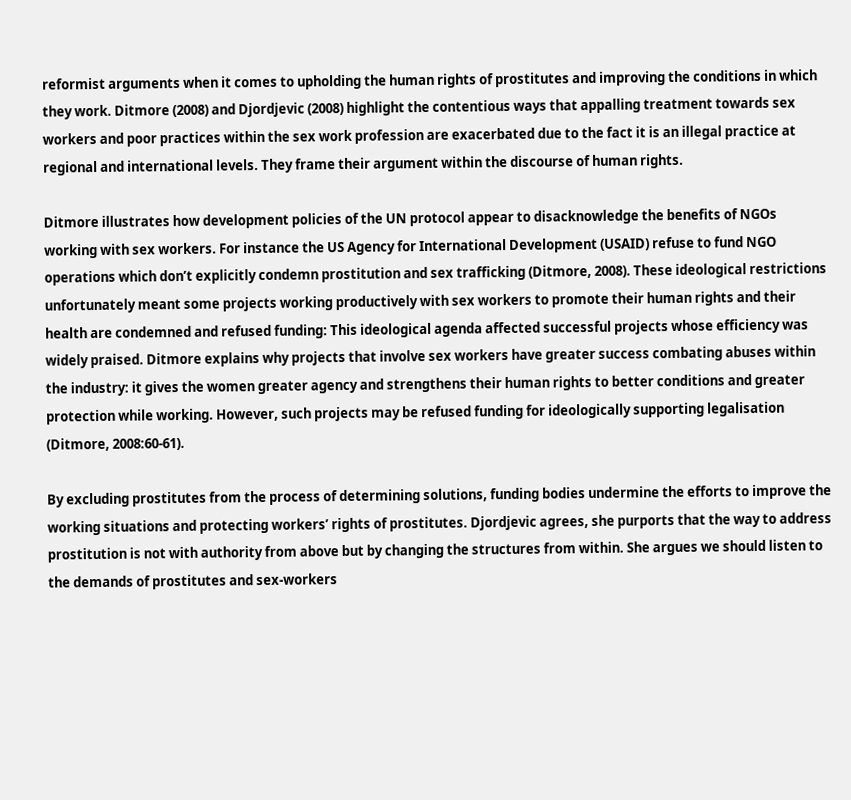reformist arguments when it comes to upholding the human rights of prostitutes and improving the conditions in which they work. Ditmore (2008) and Djordjevic (2008) highlight the contentious ways that appalling treatment towards sex workers and poor practices within the sex work profession are exacerbated due to the fact it is an illegal practice at regional and international levels. They frame their argument within the discourse of human rights.

Ditmore illustrates how development policies of the UN protocol appear to disacknowledge the benefits of NGOs working with sex workers. For instance the US Agency for International Development (USAID) refuse to fund NGO operations which don’t explicitly condemn prostitution and sex trafficking (Ditmore, 2008). These ideological restrictions unfortunately meant some projects working productively with sex workers to promote their human rights and their health are condemned and refused funding: This ideological agenda affected successful projects whose efficiency was widely praised. Ditmore explains why projects that involve sex workers have greater success combating abuses within the industry: it gives the women greater agency and strengthens their human rights to better conditions and greater protection while working. However, such projects may be refused funding for ideologically supporting legalisation (Ditmore, 2008:60-61).

By excluding prostitutes from the process of determining solutions, funding bodies undermine the efforts to improve the working situations and protecting workers’ rights of prostitutes. Djordjevic agrees, she purports that the way to address prostitution is not with authority from above but by changing the structures from within. She argues we should listen to the demands of prostitutes and sex-workers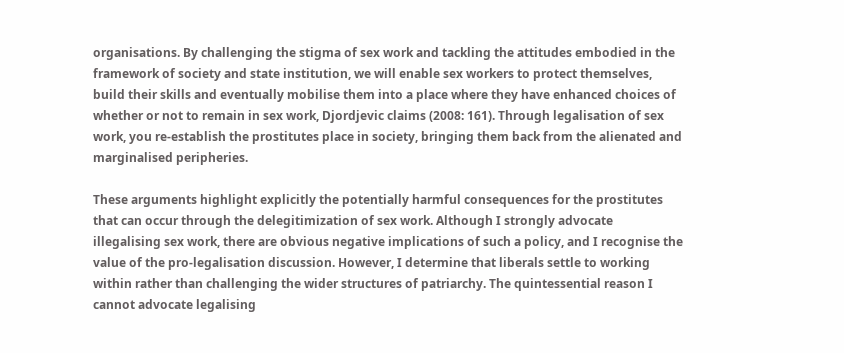organisations. By challenging the stigma of sex work and tackling the attitudes embodied in the framework of society and state institution, we will enable sex workers to protect themselves, build their skills and eventually mobilise them into a place where they have enhanced choices of whether or not to remain in sex work, Djordjevic claims (2008: 161). Through legalisation of sex work, you re-establish the prostitutes place in society, bringing them back from the alienated and marginalised peripheries.

These arguments highlight explicitly the potentially harmful consequences for the prostitutes that can occur through the delegitimization of sex work. Although I strongly advocate illegalising sex work, there are obvious negative implications of such a policy, and I recognise the value of the pro-legalisation discussion. However, I determine that liberals settle to working within rather than challenging the wider structures of patriarchy. The quintessential reason I cannot advocate legalising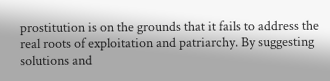prostitution is on the grounds that it fails to address the real roots of exploitation and patriarchy. By suggesting solutions and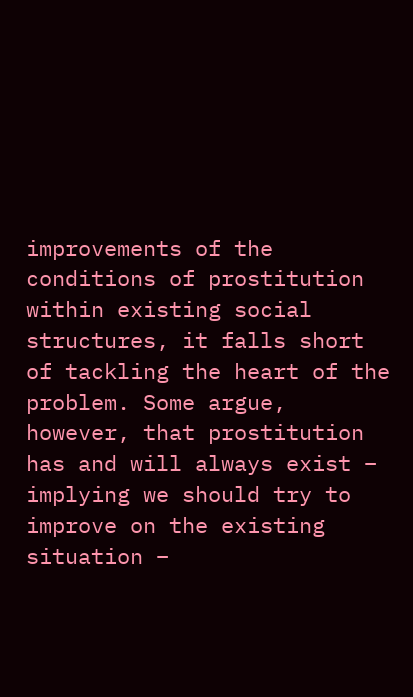improvements of the conditions of prostitution within existing social structures, it falls short of tackling the heart of the problem. Some argue, however, that prostitution has and will always exist – implying we should try to improve on the existing situation –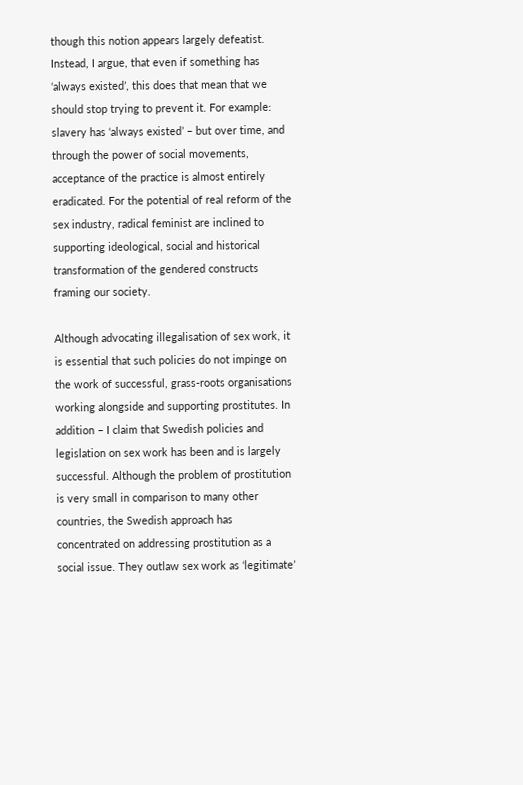though this notion appears largely defeatist. Instead, I argue, that even if something has ‘always existed’, this does that mean that we should stop trying to prevent it. For example: slavery has ‘always existed’ – but over time, and through the power of social movements, acceptance of the practice is almost entirely eradicated. For the potential of real reform of the sex industry, radical feminist are inclined to supporting ideological, social and historical transformation of the gendered constructs framing our society.

Although advocating illegalisation of sex work, it is essential that such policies do not impinge on the work of successful, grass-roots organisations working alongside and supporting prostitutes. In addition – I claim that Swedish policies and legislation on sex work has been and is largely successful. Although the problem of prostitution is very small in comparison to many other countries, the Swedish approach has concentrated on addressing prostitution as a social issue. They outlaw sex work as ‘legitimate’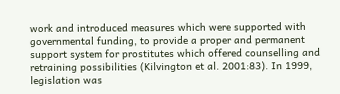work and introduced measures which were supported with governmental funding, to provide a proper and permanent support system for prostitutes which offered counselling and retraining possibilities (Kilvington et al. 2001:83). In 1999, legislation was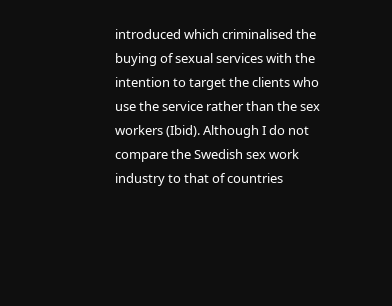introduced which criminalised the buying of sexual services with the intention to target the clients who use the service rather than the sex workers (Ibid). Although I do not compare the Swedish sex work industry to that of countries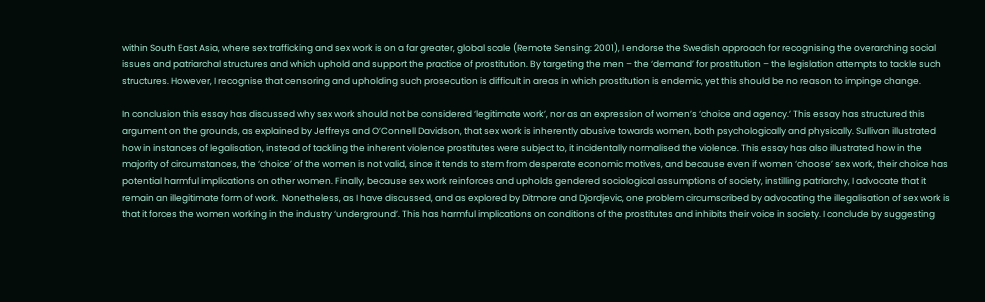within South East Asia, where sex trafficking and sex work is on a far greater, global scale (Remote Sensing: 2001), I endorse the Swedish approach for recognising the overarching social issues and patriarchal structures and which uphold and support the practice of prostitution. By targeting the men – the ‘demand’ for prostitution – the legislation attempts to tackle such structures. However, I recognise that censoring and upholding such prosecution is difficult in areas in which prostitution is endemic, yet this should be no reason to impinge change.

In conclusion this essay has discussed why sex work should not be considered ‘legitimate work’, nor as an expression of women’s ‘choice and agency.’ This essay has structured this argument on the grounds, as explained by Jeffreys and O’Connell Davidson, that sex work is inherently abusive towards women, both psychologically and physically. Sullivan illustrated how in instances of legalisation, instead of tackling the inherent violence prostitutes were subject to, it incidentally normalised the violence. This essay has also illustrated how in the majority of circumstances, the ‘choice’ of the women is not valid, since it tends to stem from desperate economic motives, and because even if women ‘choose’ sex work, their choice has potential harmful implications on other women. Finally, because sex work reinforces and upholds gendered sociological assumptions of society, instilling patriarchy, I advocate that it remain an illegitimate form of work.  Nonetheless, as I have discussed, and as explored by Ditmore and Djordjevic, one problem circumscribed by advocating the illegalisation of sex work is that it forces the women working in the industry ‘underground’. This has harmful implications on conditions of the prostitutes and inhibits their voice in society. I conclude by suggesting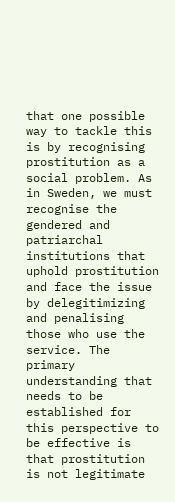that one possible way to tackle this is by recognising prostitution as a social problem. As in Sweden, we must recognise the gendered and patriarchal institutions that uphold prostitution and face the issue by delegitimizing and penalising those who use the service. The primary understanding that needs to be established for this perspective to be effective is that prostitution is not legitimate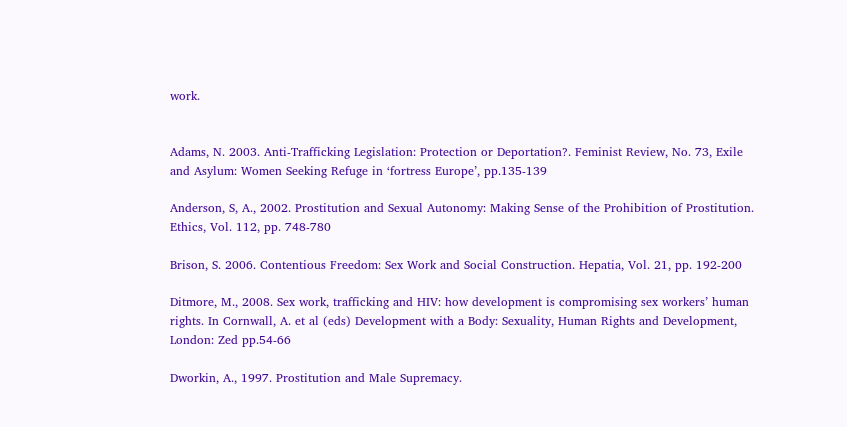work.


Adams, N. 2003. Anti-Trafficking Legislation: Protection or Deportation?. Feminist Review, No. 73, Exile and Asylum: Women Seeking Refuge in ‘fortress Europe’, pp.135-139

Anderson, S, A., 2002. Prostitution and Sexual Autonomy: Making Sense of the Prohibition of Prostitution. Ethics, Vol. 112, pp. 748-780

Brison, S. 2006. Contentious Freedom: Sex Work and Social Construction. Hepatia, Vol. 21, pp. 192-200

Ditmore, M., 2008. Sex work, trafficking and HIV: how development is compromising sex workers’ human rights. In Cornwall, A. et al (eds) Development with a Body: Sexuality, Human Rights and Development,  London: Zed pp.54-66

Dworkin, A., 1997. Prostitution and Male Supremacy.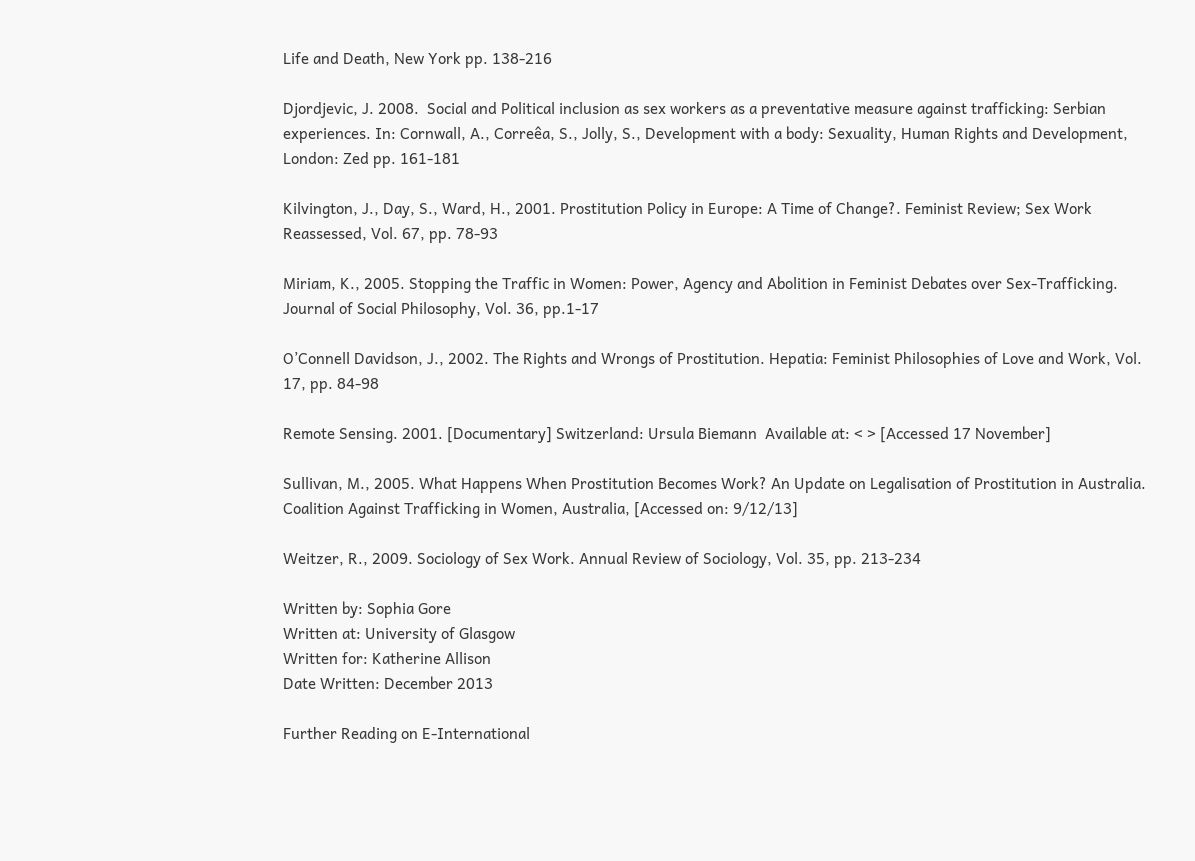Life and Death, New York pp. 138-216

Djordjevic, J. 2008.  Social and Political inclusion as sex workers as a preventative measure against trafficking: Serbian experiences. In: Cornwall, A., Correêa, S., Jolly, S., Development with a body: Sexuality, Human Rights and Development, London: Zed pp. 161-181

Kilvington, J., Day, S., Ward, H., 2001. Prostitution Policy in Europe: A Time of Change?. Feminist Review; Sex Work Reassessed, Vol. 67, pp. 78-93

Miriam, K., 2005. Stopping the Traffic in Women: Power, Agency and Abolition in Feminist Debates over Sex-Trafficking. Journal of Social Philosophy, Vol. 36, pp.1-17

O’Connell Davidson, J., 2002. The Rights and Wrongs of Prostitution. Hepatia: Feminist Philosophies of Love and Work, Vol. 17, pp. 84-98

Remote Sensing. 2001. [Documentary] Switzerland: Ursula Biemann  Available at: < > [Accessed 17 November]

Sullivan, M., 2005. What Happens When Prostitution Becomes Work? An Update on Legalisation of Prostitution in Australia. Coalition Against Trafficking in Women, Australia, [Accessed on: 9/12/13]

Weitzer, R., 2009. Sociology of Sex Work. Annual Review of Sociology, Vol. 35, pp. 213-234

Written by: Sophia Gore
Written at: University of Glasgow
Written for: Katherine Allison
Date Written: December 2013

Further Reading on E-International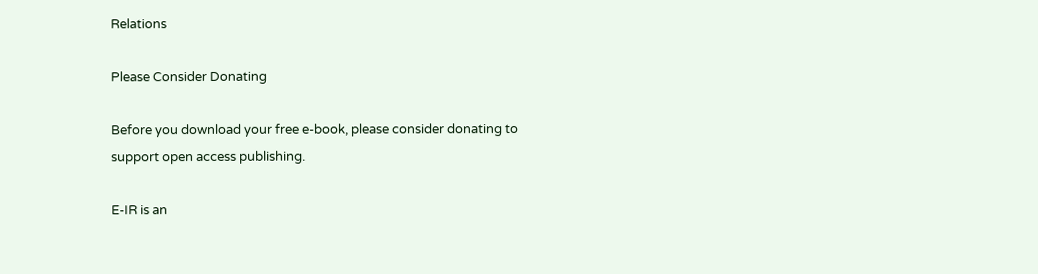Relations

Please Consider Donating

Before you download your free e-book, please consider donating to support open access publishing.

E-IR is an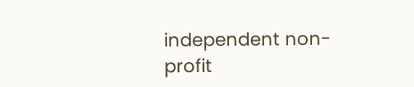independent non-profit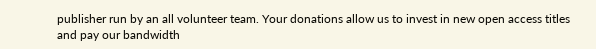publisher run by an all volunteer team. Your donations allow us to invest in new open access titles and pay our bandwidth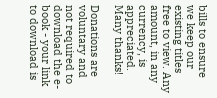bills to ensure we keep our existing titles free to view. Any amount, in any currency, is appreciated. Many thanks!

Donations are voluntary and not required to download the e-book - your link to download is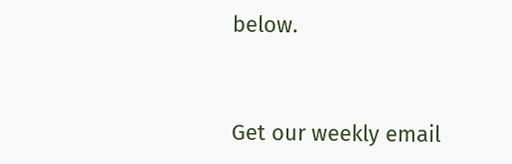below.


Get our weekly email